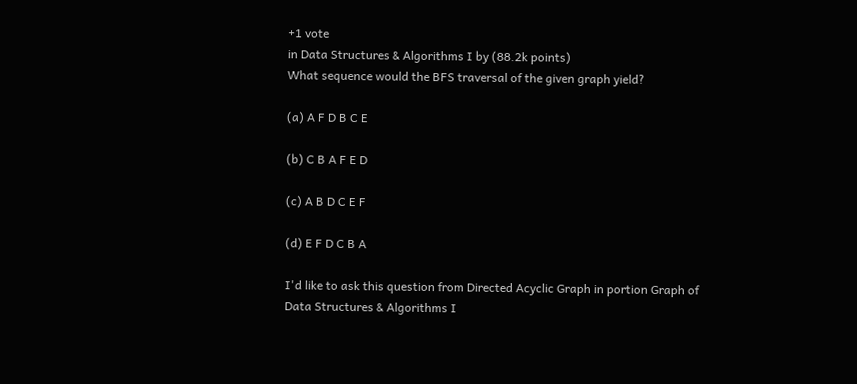+1 vote
in Data Structures & Algorithms I by (88.2k points)
What sequence would the BFS traversal of the given graph yield?

(a) A F D B C E

(b) C B A F E D

(c) A B D C E F

(d) E F D C B A

I'd like to ask this question from Directed Acyclic Graph in portion Graph of Data Structures & Algorithms I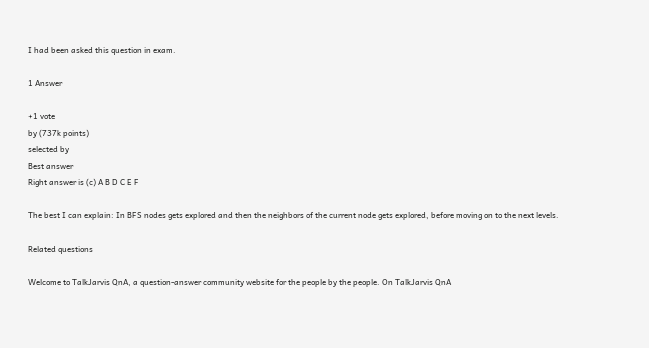I had been asked this question in exam.

1 Answer

+1 vote
by (737k points)
selected by
Best answer
Right answer is (c) A B D C E F

The best I can explain: In BFS nodes gets explored and then the neighbors of the current node gets explored, before moving on to the next levels.

Related questions

Welcome to TalkJarvis QnA, a question-answer community website for the people by the people. On TalkJarvis QnA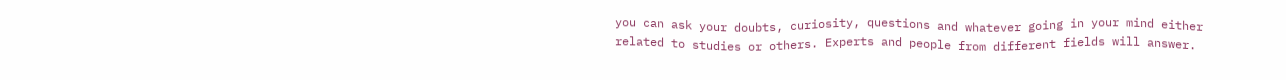you can ask your doubts, curiosity, questions and whatever going in your mind either related to studies or others. Experts and people from different fields will answer.